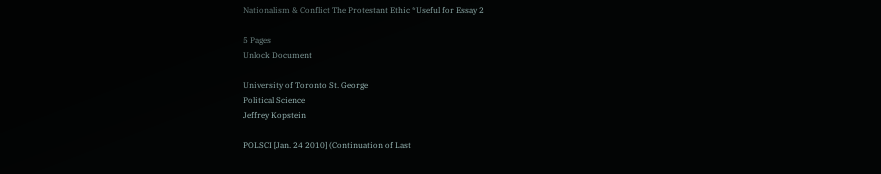Nationalism & Conflict The Protestant Ethic *Useful for Essay 2

5 Pages
Unlock Document

University of Toronto St. George
Political Science
Jeffrey Kopstein

POLSCI [Jan. 24 2010] (Continuation of Last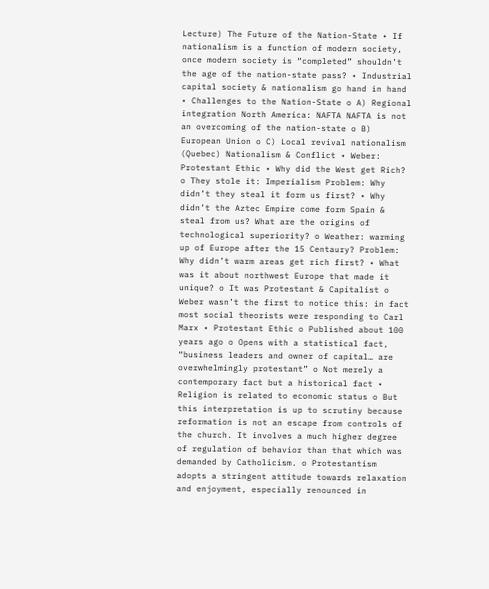Lecture) The Future of the Nation-State • If nationalism is a function of modern society, once modern society is “completed” shouldn’t the age of the nation-state pass? • Industrial capital society & nationalism go hand in hand • Challenges to the Nation-State o A) Regional integration North America: NAFTA NAFTA is not an overcoming of the nation-state o B) European Union o C) Local revival nationalism (Quebec) Nationalism & Conflict • Weber: Protestant Ethic • Why did the West get Rich? o They stole it: Imperialism Problem: Why didn’t they steal it form us first? • Why didn’t the Aztec Empire come form Spain & steal from us? What are the origins of technological superiority? o Weather: warming up of Europe after the 15 Centaury? Problem: Why didn’t warm areas get rich first? • What was it about northwest Europe that made it unique? o It was Protestant & Capitalist o Weber wasn’t the first to notice this: in fact most social theorists were responding to Carl Marx • Protestant Ethic o Published about 100 years ago o Opens with a statistical fact, “business leaders and owner of capital… are overwhelmingly protestant” o Not merely a contemporary fact but a historical fact • Religion is related to economic status o But this interpretation is up to scrutiny because reformation is not an escape from controls of the church. It involves a much higher degree of regulation of behavior than that which was demanded by Catholicism. o Protestantism adopts a stringent attitude towards relaxation and enjoyment, especially renounced in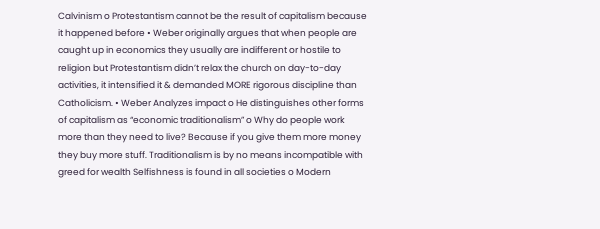Calvinism o Protestantism cannot be the result of capitalism because it happened before • Weber originally argues that when people are caught up in economics they usually are indifferent or hostile to religion but Protestantism didn’t relax the church on day-to-day activities, it intensified it & demanded MORE rigorous discipline than Catholicism. • Weber Analyzes impact o He distinguishes other forms of capitalism as “economic traditionalism” o Why do people work more than they need to live? Because if you give them more money they buy more stuff. Traditionalism is by no means incompatible with greed for wealth Selfishness is found in all societies o Modern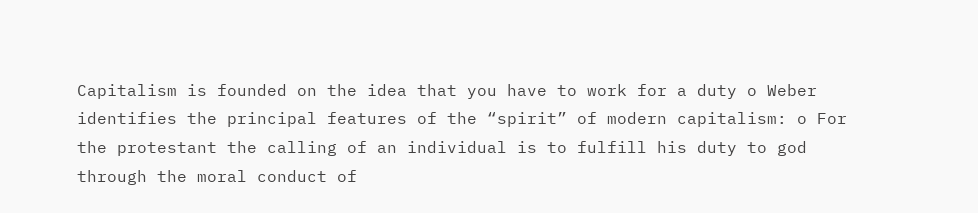Capitalism is founded on the idea that you have to work for a duty o Weber identifies the principal features of the “spirit” of modern capitalism: o For the protestant the calling of an individual is to fulfill his duty to god through the moral conduct of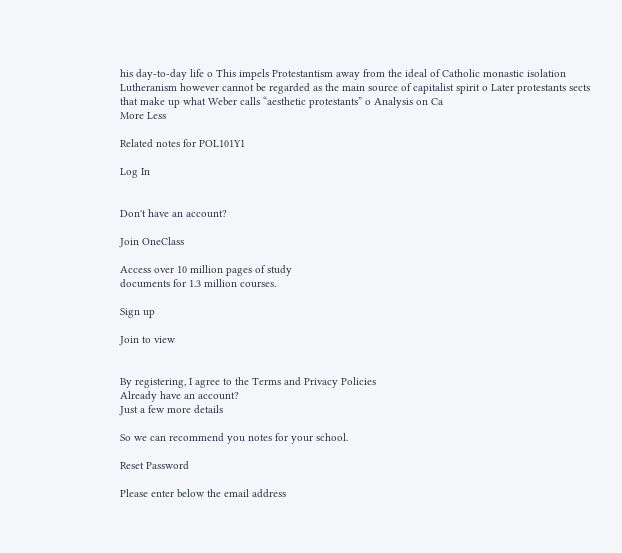his day-to-day life o This impels Protestantism away from the ideal of Catholic monastic isolation Lutheranism however cannot be regarded as the main source of capitalist spirit o Later protestants sects that make up what Weber calls “aesthetic protestants” o Analysis on Ca
More Less

Related notes for POL101Y1

Log In


Don't have an account?

Join OneClass

Access over 10 million pages of study
documents for 1.3 million courses.

Sign up

Join to view


By registering, I agree to the Terms and Privacy Policies
Already have an account?
Just a few more details

So we can recommend you notes for your school.

Reset Password

Please enter below the email address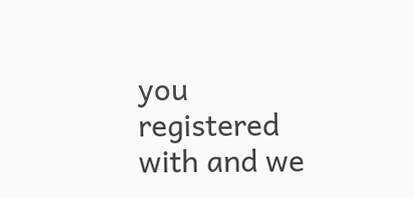you registered with and we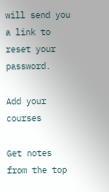will send you a link to reset your password.

Add your courses

Get notes from the top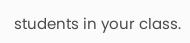students in your class.